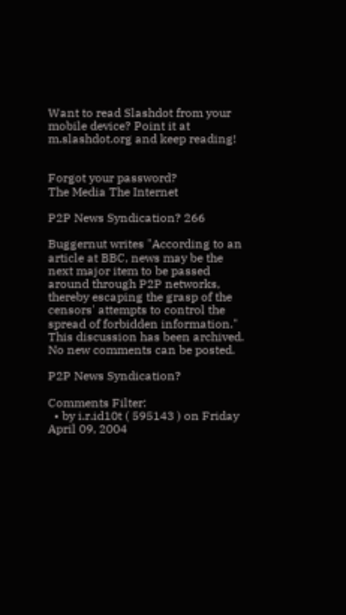Want to read Slashdot from your mobile device? Point it at m.slashdot.org and keep reading!


Forgot your password?
The Media The Internet

P2P News Syndication? 266

Buggernut writes "According to an article at BBC, news may be the next major item to be passed around through P2P networks, thereby escaping the grasp of the censors' attempts to control the spread of forbidden information."
This discussion has been archived. No new comments can be posted.

P2P News Syndication?

Comments Filter:
  • by i.r.id10t ( 595143 ) on Friday April 09, 2004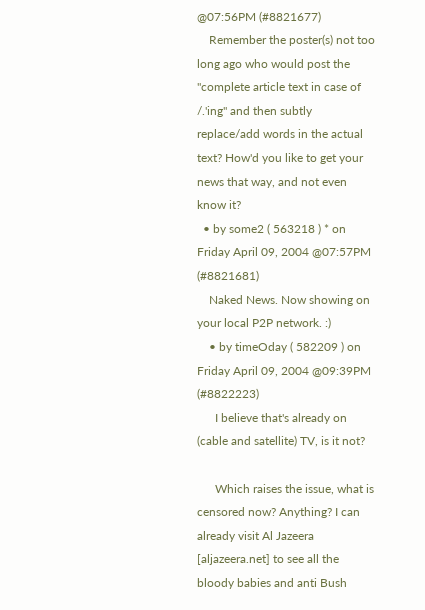@07:56PM (#8821677)
    Remember the poster(s) not too long ago who would post the "complete article text in case of /.'ing" and then subtly replace/add words in the actual text? How'd you like to get your news that way, and not even know it?
  • by some2 ( 563218 ) * on Friday April 09, 2004 @07:57PM (#8821681)
    Naked News. Now showing on your local P2P network. :)
    • by timeOday ( 582209 ) on Friday April 09, 2004 @09:39PM (#8822223)
      I believe that's already on (cable and satellite) TV, is it not?

      Which raises the issue, what is censored now? Anything? I can already visit Al Jazeera [aljazeera.net] to see all the bloody babies and anti Bush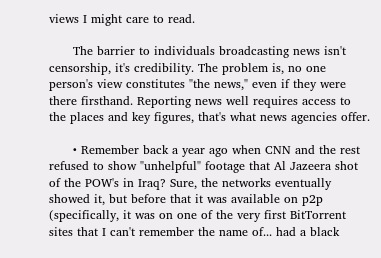views I might care to read.

      The barrier to individuals broadcasting news isn't censorship, it's credibility. The problem is, no one person's view constitutes "the news," even if they were there firsthand. Reporting news well requires access to the places and key figures, that's what news agencies offer.

      • Remember back a year ago when CNN and the rest refused to show "unhelpful" footage that Al Jazeera shot of the POW's in Iraq? Sure, the networks eventually showed it, but before that it was available on p2p (specifically, it was on one of the very first BitTorrent sites that I can't remember the name of... had a black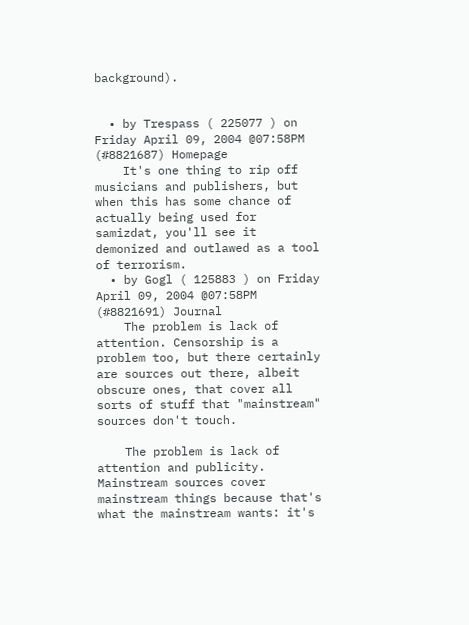background).


  • by Trespass ( 225077 ) on Friday April 09, 2004 @07:58PM (#8821687) Homepage
    It's one thing to rip off musicians and publishers, but when this has some chance of actually being used for samizdat, you'll see it demonized and outlawed as a tool of terrorism.
  • by Gogl ( 125883 ) on Friday April 09, 2004 @07:58PM (#8821691) Journal
    The problem is lack of attention. Censorship is a problem too, but there certainly are sources out there, albeit obscure ones, that cover all sorts of stuff that "mainstream" sources don't touch.

    The problem is lack of attention and publicity. Mainstream sources cover mainstream things because that's what the mainstream wants: it's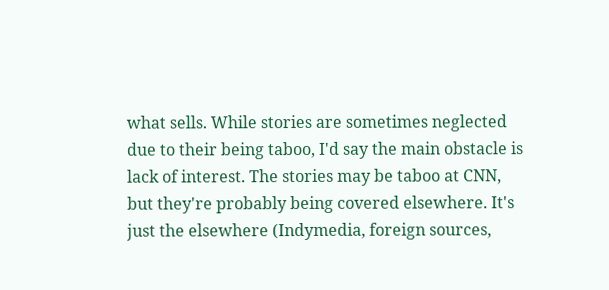what sells. While stories are sometimes neglected due to their being taboo, I'd say the main obstacle is lack of interest. The stories may be taboo at CNN, but they're probably being covered elsewhere. It's just the elsewhere (Indymedia, foreign sources,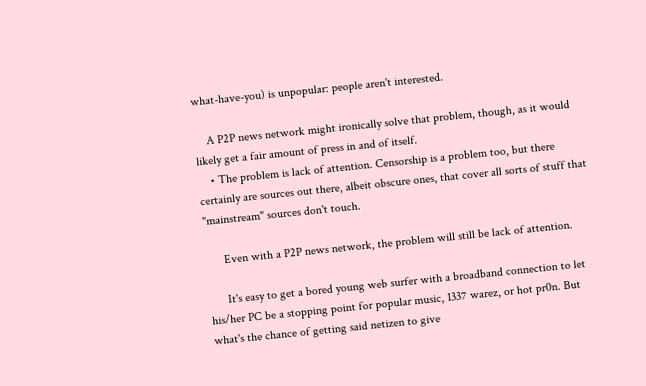what-have-you) is unpopular: people aren't interested.

    A P2P news network might ironically solve that problem, though, as it would likely get a fair amount of press in and of itself.
    • The problem is lack of attention. Censorship is a problem too, but there certainly are sources out there, albeit obscure ones, that cover all sorts of stuff that "mainstream" sources don't touch.

      Even with a P2P news network, the problem will still be lack of attention.

      It's easy to get a bored young web surfer with a broadband connection to let his/her PC be a stopping point for popular music, 1337 warez, or hot pr0n. But what's the chance of getting said netizen to give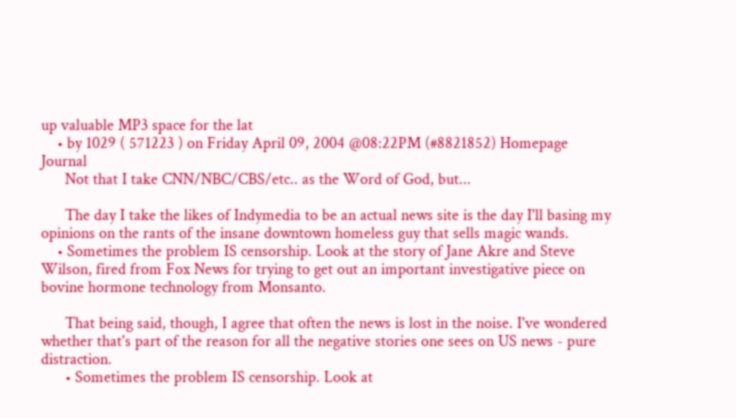up valuable MP3 space for the lat
    • by 1029 ( 571223 ) on Friday April 09, 2004 @08:22PM (#8821852) Homepage Journal
      Not that I take CNN/NBC/CBS/etc.. as the Word of God, but...

      The day I take the likes of Indymedia to be an actual news site is the day I'll basing my opinions on the rants of the insane downtown homeless guy that sells magic wands.
    • Sometimes the problem IS censorship. Look at the story of Jane Akre and Steve Wilson, fired from Fox News for trying to get out an important investigative piece on bovine hormone technology from Monsanto.

      That being said, though, I agree that often the news is lost in the noise. I've wondered whether that's part of the reason for all the negative stories one sees on US news - pure distraction.
      • Sometimes the problem IS censorship. Look at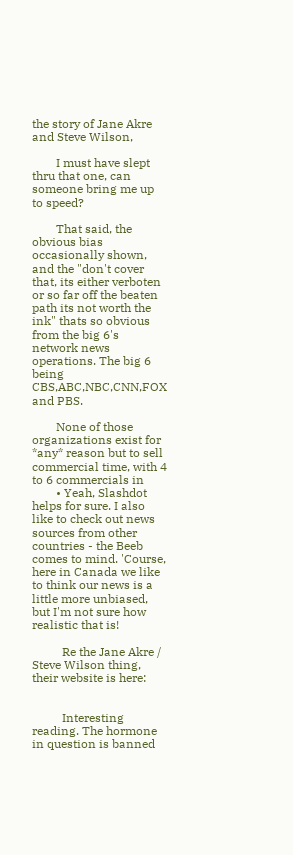the story of Jane Akre and Steve Wilson,

        I must have slept thru that one, can someone bring me up to speed?

        That said, the obvious bias occasionally shown, and the "don't cover that, its either verboten or so far off the beaten path its not worth the ink" thats so obvious from the big 6's network news operations. The big 6 being CBS,ABC,NBC,CNN,FOX and PBS.

        None of those organizations exist for *any* reason but to sell commercial time, with 4 to 6 commercials in
        • Yeah, Slashdot helps for sure. I also like to check out news sources from other countries - the Beeb comes to mind. 'Course, here in Canada we like to think our news is a little more unbiased, but I'm not sure how realistic that is!

          Re the Jane Akre / Steve Wilson thing, their website is here:


          Interesting reading. The hormone in question is banned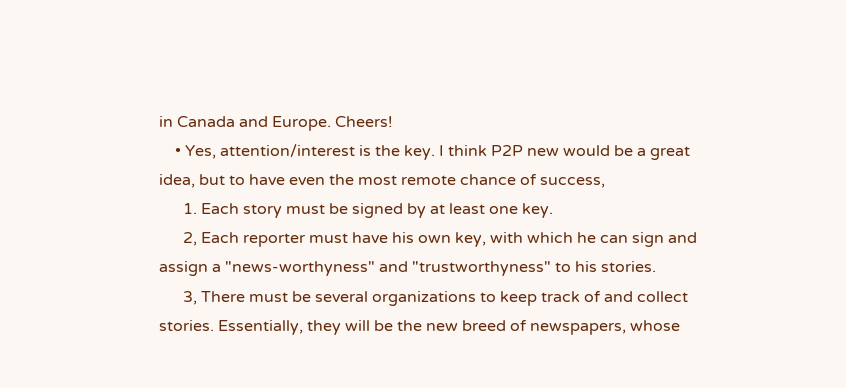in Canada and Europe. Cheers!
    • Yes, attention/interest is the key. I think P2P new would be a great idea, but to have even the most remote chance of success,
      1. Each story must be signed by at least one key.
      2, Each reporter must have his own key, with which he can sign and assign a "news-worthyness" and "trustworthyness" to his stories.
      3, There must be several organizations to keep track of and collect stories. Essentially, they will be the new breed of newspapers, whose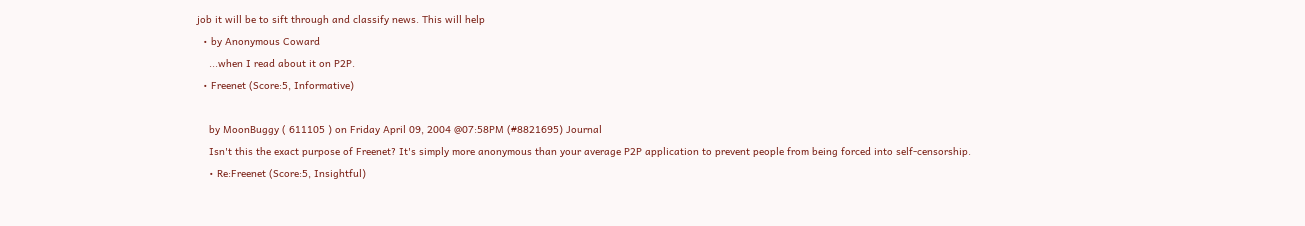job it will be to sift through and classify news. This will help
  • by Anonymous Coward
    ...when I read about it on P2P.
  • Freenet (Score:5, Informative)

    by MoonBuggy ( 611105 ) on Friday April 09, 2004 @07:58PM (#8821695) Journal
    Isn't this the exact purpose of Freenet? It's simply more anonymous than your average P2P application to prevent people from being forced into self-censorship.
    • Re:Freenet (Score:5, Insightful)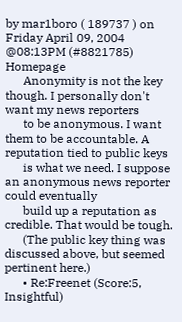by mar1boro ( 189737 ) on Friday April 09, 2004 @08:13PM (#8821785) Homepage
      Anonymity is not the key though. I personally don't want my news reporters
      to be anonymous. I want them to be accountable. A reputation tied to public keys
      is what we need. I suppose an anonymous news reporter could eventually
      build up a reputation as credible. That would be tough.
      (The public key thing was discussed above, but seemed pertinent here.)
      • Re:Freenet (Score:5, Insightful)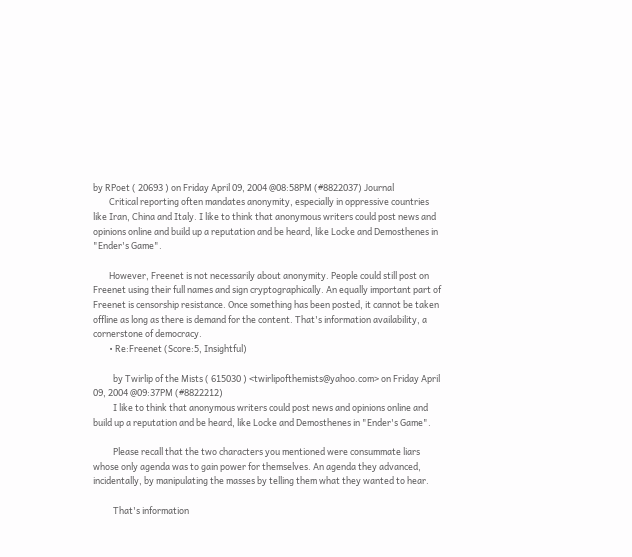by RPoet ( 20693 ) on Friday April 09, 2004 @08:58PM (#8822037) Journal
        Critical reporting often mandates anonymity, especially in oppressive countries like Iran, China and Italy. I like to think that anonymous writers could post news and opinions online and build up a reputation and be heard, like Locke and Demosthenes in "Ender's Game".

        However, Freenet is not necessarily about anonymity. People could still post on Freenet using their full names and sign cryptographically. An equally important part of Freenet is censorship resistance. Once something has been posted, it cannot be taken offline as long as there is demand for the content. That's information availability, a cornerstone of democracy.
        • Re:Freenet (Score:5, Insightful)

          by Twirlip of the Mists ( 615030 ) <twirlipofthemists@yahoo.com> on Friday April 09, 2004 @09:37PM (#8822212)
          I like to think that anonymous writers could post news and opinions online and build up a reputation and be heard, like Locke and Demosthenes in "Ender's Game".

          Please recall that the two characters you mentioned were consummate liars whose only agenda was to gain power for themselves. An agenda they advanced, incidentally, by manipulating the masses by telling them what they wanted to hear.

          That's information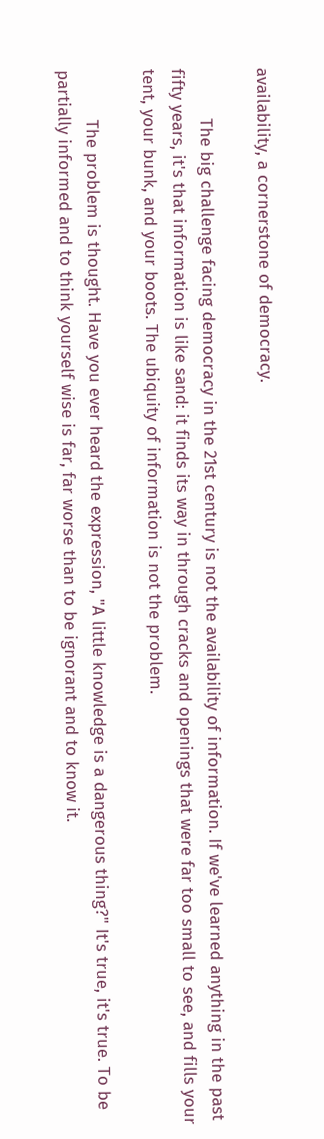availability, a cornerstone of democracy.

          The big challenge facing democracy in the 21st century is not the availability of information. If we've learned anything in the past fifty years, it's that information is like sand: it finds its way in through cracks and openings that were far too small to see, and fills your tent, your bunk, and your boots. The ubiquity of information is not the problem.

          The problem is thought. Have you ever heard the expression, "A little knowledge is a dangerous thing?" It's true, it's true. To be partially informed and to think yourself wise is far, far worse than to be ignorant and to know it.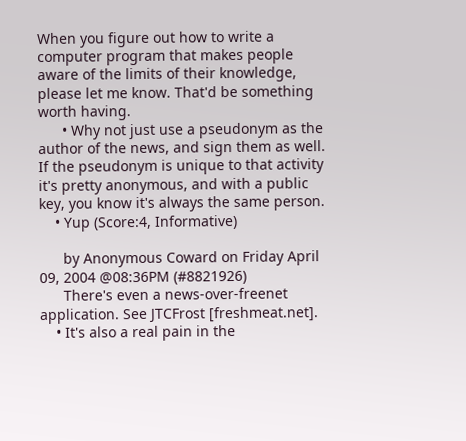When you figure out how to write a computer program that makes people aware of the limits of their knowledge, please let me know. That'd be something worth having.
      • Why not just use a pseudonym as the author of the news, and sign them as well. If the pseudonym is unique to that activity it's pretty anonymous, and with a public key, you know it's always the same person.
    • Yup (Score:4, Informative)

      by Anonymous Coward on Friday April 09, 2004 @08:36PM (#8821926)
      There's even a news-over-freenet application. See JTCFrost [freshmeat.net].
    • It's also a real pain in the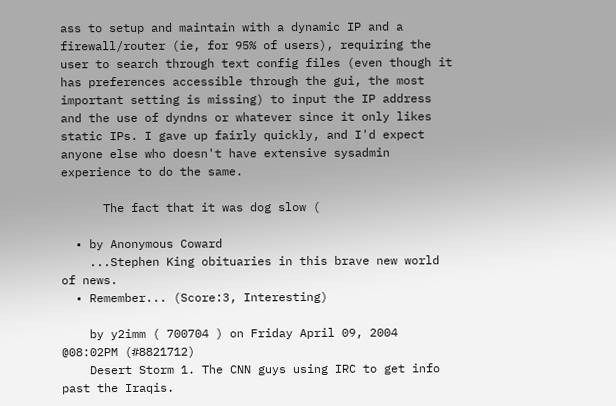ass to setup and maintain with a dynamic IP and a firewall/router (ie, for 95% of users), requiring the user to search through text config files (even though it has preferences accessible through the gui, the most important setting is missing) to input the IP address and the use of dyndns or whatever since it only likes static IPs. I gave up fairly quickly, and I'd expect anyone else who doesn't have extensive sysadmin experience to do the same.

      The fact that it was dog slow (

  • by Anonymous Coward
    ...Stephen King obituaries in this brave new world of news.
  • Remember... (Score:3, Interesting)

    by y2imm ( 700704 ) on Friday April 09, 2004 @08:02PM (#8821712)
    Desert Storm 1. The CNN guys using IRC to get info past the Iraqis.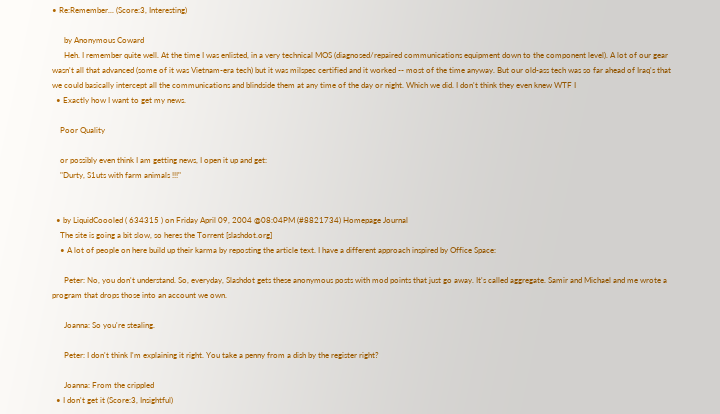• Re:Remember... (Score:3, Interesting)

      by Anonymous Coward
      Heh. I remember quite well. At the time I was enlisted, in a very technical MOS (diagnosed/repaired communications equipment down to the component level). A lot of our gear wasn't all that advanced (some of it was Vietnam-era tech) but it was milspec certified and it worked -- most of the time anyway. But our old-ass tech was so far ahead of Iraq's that we could basically intercept all the communications and blindside them at any time of the day or night. Which we did. I don't think they even knew WTF I
  • Exactly how I want to get my news.

    Poor Quality

    or possibly even think I am getting news, I open it up and get:
    "Durty, S1uts with farm animals !!!"


  • by LiquidCoooled ( 634315 ) on Friday April 09, 2004 @08:04PM (#8821734) Homepage Journal
    The site is going a bit slow, so heres the Torrent [slashdot.org]
    • A lot of people on here build up their karma by reposting the article text. I have a different approach inspired by Office Space:

      Peter: No, you don't understand. So, everyday, Slashdot gets these anonymous posts with mod points that just go away. It's called aggregate. Samir and Michael and me wrote a program that drops those into an account we own.

      Joanna: So you're stealing.

      Peter: I don't think I'm explaining it right. You take a penny from a dish by the register right?

      Joanna: From the crippled
  • I don't get it (Score:3, Insightful)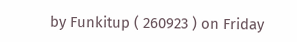by Funkitup ( 260923 ) on Friday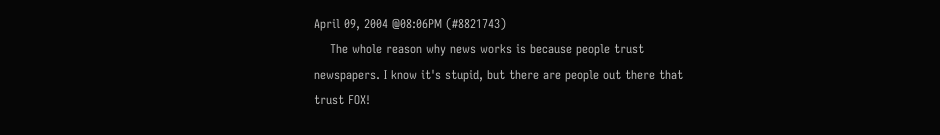April 09, 2004 @08:06PM (#8821743)
    The whole reason why news works is because people trust newspapers. I know it's stupid, but there are people out there that trust FOX!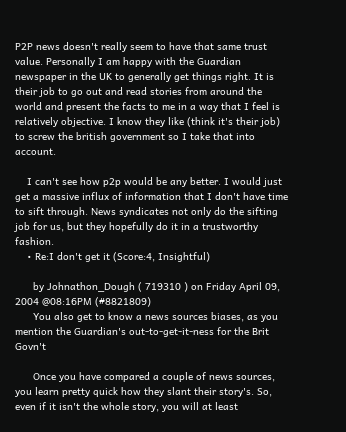P2P news doesn't really seem to have that same trust value. Personally I am happy with the Guardian newspaper in the UK to generally get things right. It is their job to go out and read stories from around the world and present the facts to me in a way that I feel is relatively objective. I know they like (think it's their job) to screw the british government so I take that into account.

    I can't see how p2p would be any better. I would just get a massive influx of information that I don't have time to sift through. News syndicates not only do the sifting job for us, but they hopefully do it in a trustworthy fashion.
    • Re:I don't get it (Score:4, Insightful)

      by Johnathon_Dough ( 719310 ) on Friday April 09, 2004 @08:16PM (#8821809)
      You also get to know a news sources biases, as you mention the Guardian's out-to-get-it-ness for the Brit Govn't

      Once you have compared a couple of news sources, you learn pretty quick how they slant their story's. So, even if it isn't the whole story, you will at least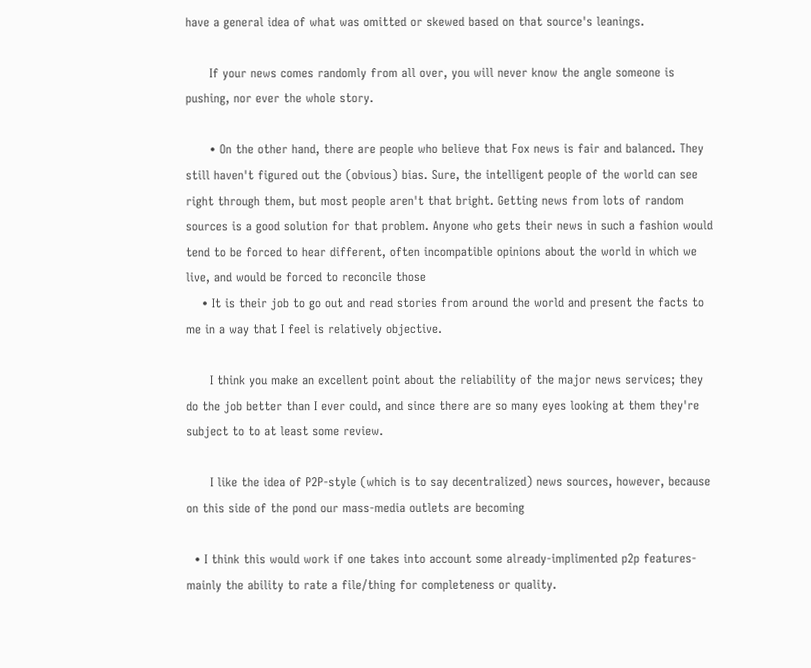have a general idea of what was omitted or skewed based on that source's leanings.

      If your news comes randomly from all over, you will never know the angle someone is pushing, nor ever the whole story.

      • On the other hand, there are people who believe that Fox news is fair and balanced. They still haven't figured out the (obvious) bias. Sure, the intelligent people of the world can see right through them, but most people aren't that bright. Getting news from lots of random sources is a good solution for that problem. Anyone who gets their news in such a fashion would tend to be forced to hear different, often incompatible opinions about the world in which we live, and would be forced to reconcile those
    • It is their job to go out and read stories from around the world and present the facts to me in a way that I feel is relatively objective.

      I think you make an excellent point about the reliability of the major news services; they do the job better than I ever could, and since there are so many eyes looking at them they're subject to to at least some review.

      I like the idea of P2P-style (which is to say decentralized) news sources, however, because on this side of the pond our mass-media outlets are becoming

  • I think this would work if one takes into account some already-implimented p2p features- mainly the ability to rate a file/thing for completeness or quality.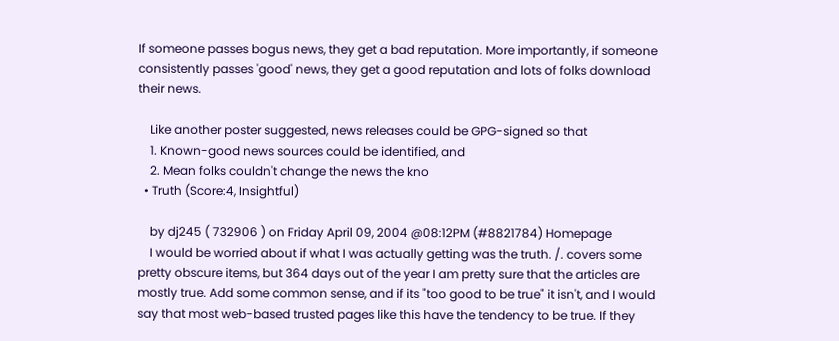If someone passes bogus news, they get a bad reputation. More importantly, if someone consistently passes 'good' news, they get a good reputation and lots of folks download their news.

    Like another poster suggested, news releases could be GPG-signed so that
    1. Known-good news sources could be identified, and
    2. Mean folks couldn't change the news the kno
  • Truth (Score:4, Insightful)

    by dj245 ( 732906 ) on Friday April 09, 2004 @08:12PM (#8821784) Homepage
    I would be worried about if what I was actually getting was the truth. /. covers some pretty obscure items, but 364 days out of the year I am pretty sure that the articles are mostly true. Add some common sense, and if its "too good to be true" it isn't, and I would say that most web-based trusted pages like this have the tendency to be true. If they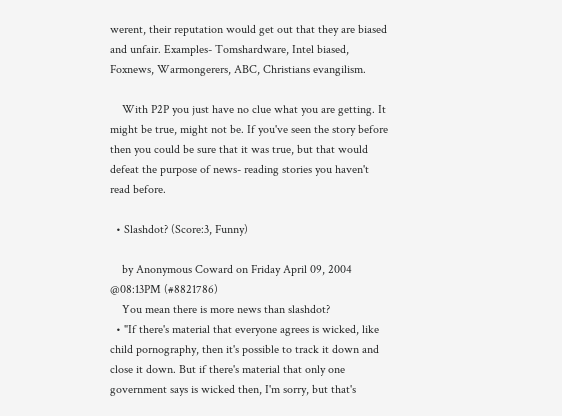werent, their reputation would get out that they are biased and unfair. Examples- Tomshardware, Intel biased, Foxnews, Warmongerers, ABC, Christians evangilism.

    With P2P you just have no clue what you are getting. It might be true, might not be. If you've seen the story before then you could be sure that it was true, but that would defeat the purpose of news- reading stories you haven't read before.

  • Slashdot? (Score:3, Funny)

    by Anonymous Coward on Friday April 09, 2004 @08:13PM (#8821786)
    You mean there is more news than slashdot?
  • "If there's material that everyone agrees is wicked, like child pornography, then it's possible to track it down and close it down. But if there's material that only one government says is wicked then, I'm sorry, but that's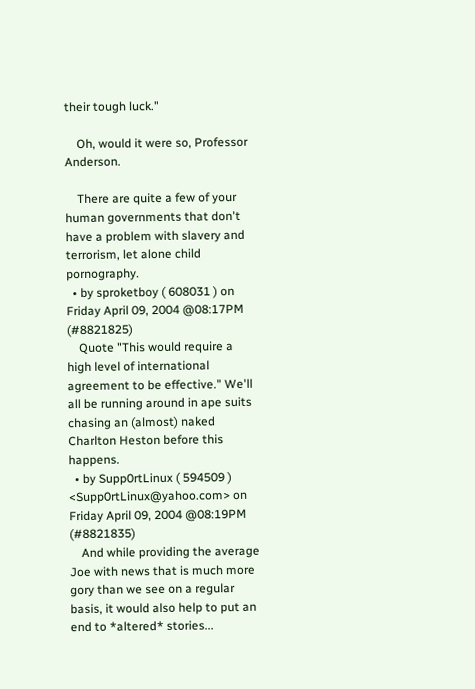their tough luck."

    Oh, would it were so, Professor Anderson.

    There are quite a few of your human governments that don't have a problem with slavery and terrorism, let alone child pornography.
  • by sproketboy ( 608031 ) on Friday April 09, 2004 @08:17PM (#8821825)
    Quote "This would require a high level of international agreement to be effective." We'll all be running around in ape suits chasing an (almost) naked Charlton Heston before this happens.
  • by Supp0rtLinux ( 594509 ) <Supp0rtLinux@yahoo.com> on Friday April 09, 2004 @08:19PM (#8821835)
    And while providing the average Joe with news that is much more gory than we see on a regular basis, it would also help to put an end to *altered* stories...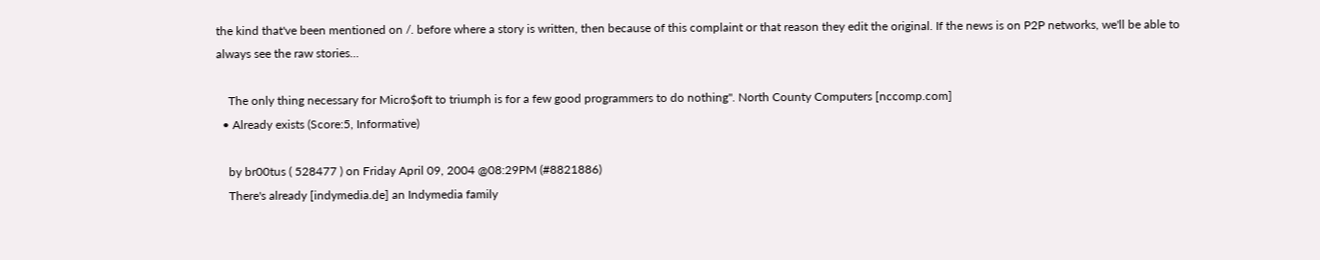the kind that've been mentioned on /. before where a story is written, then because of this complaint or that reason they edit the original. If the news is on P2P networks, we'll be able to always see the raw stories...

    The only thing necessary for Micro$oft to triumph is for a few good programmers to do nothing". North County Computers [nccomp.com]
  • Already exists (Score:5, Informative)

    by br00tus ( 528477 ) on Friday April 09, 2004 @08:29PM (#8821886)
    There's already [indymedia.de] an Indymedia family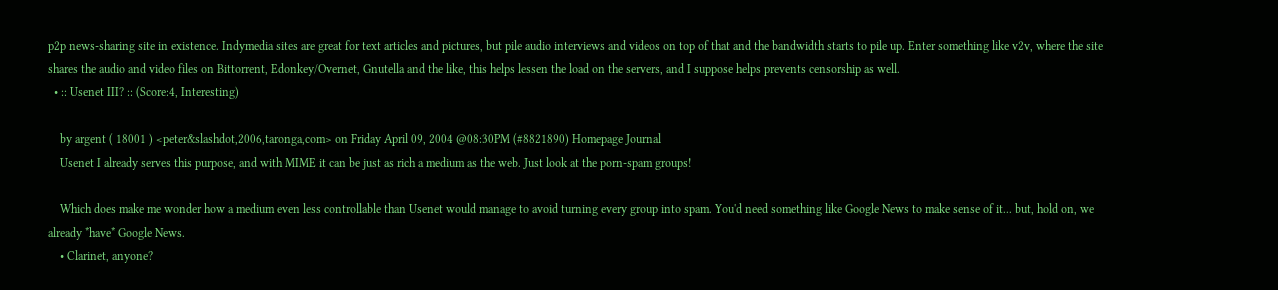p2p news-sharing site in existence. Indymedia sites are great for text articles and pictures, but pile audio interviews and videos on top of that and the bandwidth starts to pile up. Enter something like v2v, where the site shares the audio and video files on Bittorrent, Edonkey/Overnet, Gnutella and the like, this helps lessen the load on the servers, and I suppose helps prevents censorship as well.
  • :: Usenet III? :: (Score:4, Interesting)

    by argent ( 18001 ) <peter&slashdot,2006,taronga,com> on Friday April 09, 2004 @08:30PM (#8821890) Homepage Journal
    Usenet I already serves this purpose, and with MIME it can be just as rich a medium as the web. Just look at the porn-spam groups!

    Which does make me wonder how a medium even less controllable than Usenet would manage to avoid turning every group into spam. You'd need something like Google News to make sense of it... but, hold on, we already *have* Google News.
    • Clarinet, anyone?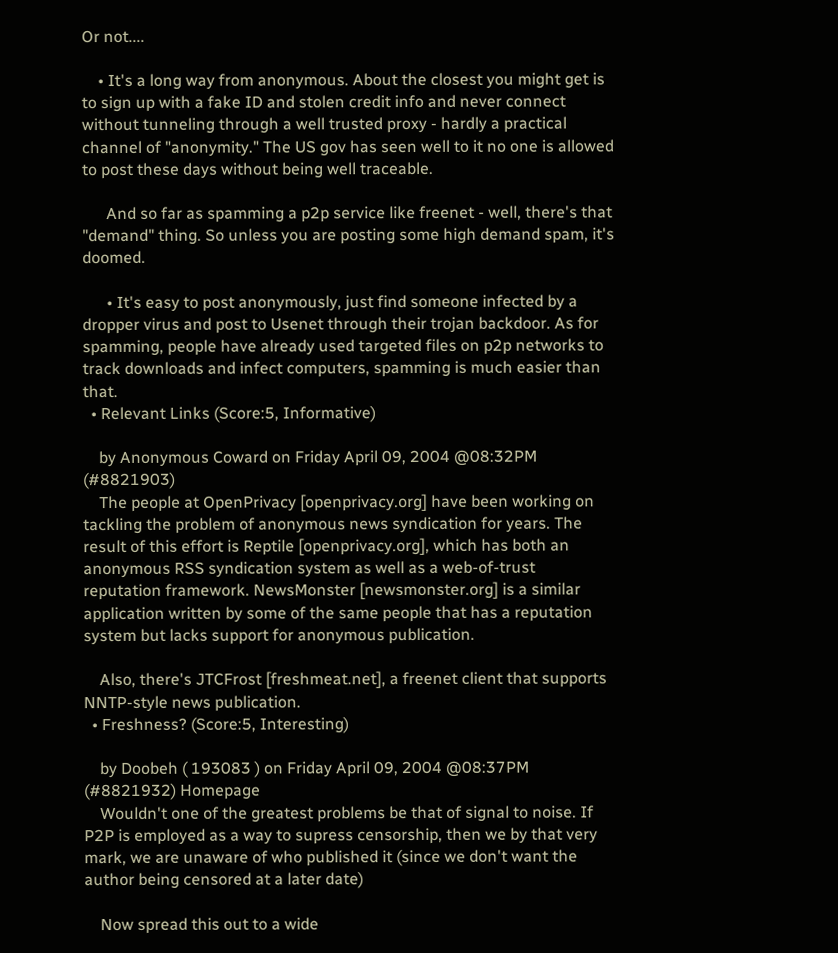Or not....

    • It's a long way from anonymous. About the closest you might get is to sign up with a fake ID and stolen credit info and never connect without tunneling through a well trusted proxy - hardly a practical channel of "anonymity." The US gov has seen well to it no one is allowed to post these days without being well traceable.

      And so far as spamming a p2p service like freenet - well, there's that "demand" thing. So unless you are posting some high demand spam, it's doomed.

      • It's easy to post anonymously, just find someone infected by a dropper virus and post to Usenet through their trojan backdoor. As for spamming, people have already used targeted files on p2p networks to track downloads and infect computers, spamming is much easier than that.
  • Relevant Links (Score:5, Informative)

    by Anonymous Coward on Friday April 09, 2004 @08:32PM (#8821903)
    The people at OpenPrivacy [openprivacy.org] have been working on tackling the problem of anonymous news syndication for years. The result of this effort is Reptile [openprivacy.org], which has both an anonymous RSS syndication system as well as a web-of-trust reputation framework. NewsMonster [newsmonster.org] is a similar application written by some of the same people that has a reputation system but lacks support for anonymous publication.

    Also, there's JTCFrost [freshmeat.net], a freenet client that supports NNTP-style news publication.
  • Freshness? (Score:5, Interesting)

    by Doobeh ( 193083 ) on Friday April 09, 2004 @08:37PM (#8821932) Homepage
    Wouldn't one of the greatest problems be that of signal to noise. If P2P is employed as a way to supress censorship, then we by that very mark, we are unaware of who published it (since we don't want the author being censored at a later date)

    Now spread this out to a wide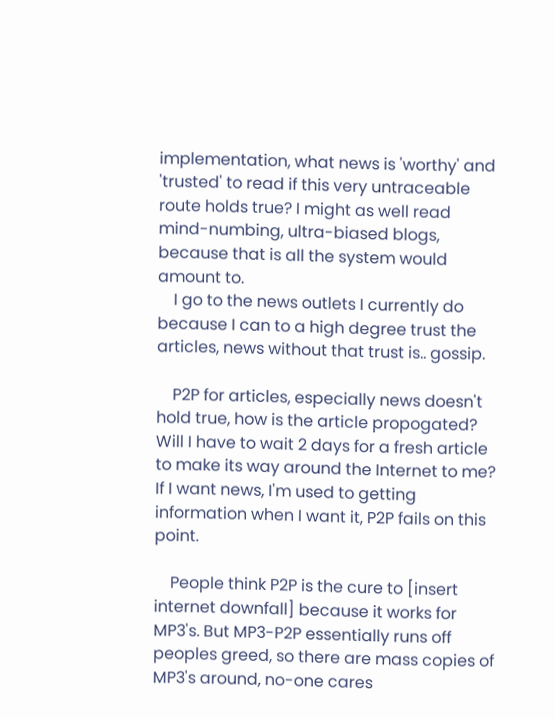implementation, what news is 'worthy' and 'trusted' to read if this very untraceable route holds true? I might as well read mind-numbing, ultra-biased blogs, because that is all the system would amount to.
    I go to the news outlets I currently do because I can to a high degree trust the articles, news without that trust is.. gossip.

    P2P for articles, especially news doesn't hold true, how is the article propogated? Will I have to wait 2 days for a fresh article to make its way around the Internet to me? If I want news, I'm used to getting information when I want it, P2P fails on this point.

    People think P2P is the cure to [insert internet downfall] because it works for MP3's. But MP3-P2P essentially runs off peoples greed, so there are mass copies of MP3's around, no-one cares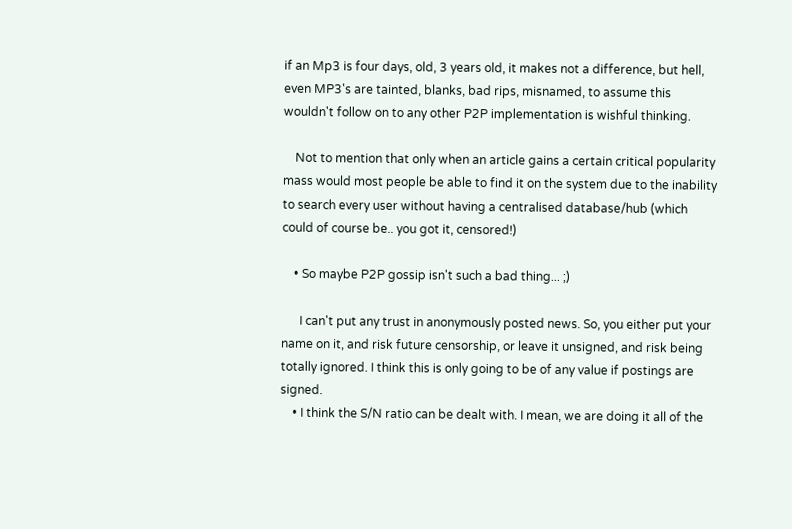if an Mp3 is four days, old, 3 years old, it makes not a difference, but hell, even MP3's are tainted, blanks, bad rips, misnamed, to assume this wouldn't follow on to any other P2P implementation is wishful thinking.

    Not to mention that only when an article gains a certain critical popularity mass would most people be able to find it on the system due to the inability to search every user without having a centralised database/hub (which could of course be.. you got it, censored!)

    • So maybe P2P gossip isn't such a bad thing... ;)

      I can't put any trust in anonymously posted news. So, you either put your name on it, and risk future censorship, or leave it unsigned, and risk being totally ignored. I think this is only going to be of any value if postings are signed.
    • I think the S/N ratio can be dealt with. I mean, we are doing it all of the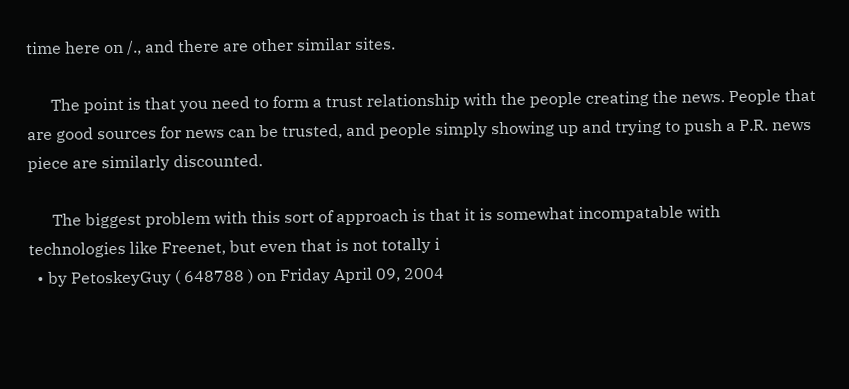time here on /., and there are other similar sites.

      The point is that you need to form a trust relationship with the people creating the news. People that are good sources for news can be trusted, and people simply showing up and trying to push a P.R. news piece are similarly discounted.

      The biggest problem with this sort of approach is that it is somewhat incompatable with technologies like Freenet, but even that is not totally i
  • by PetoskeyGuy ( 648788 ) on Friday April 09, 2004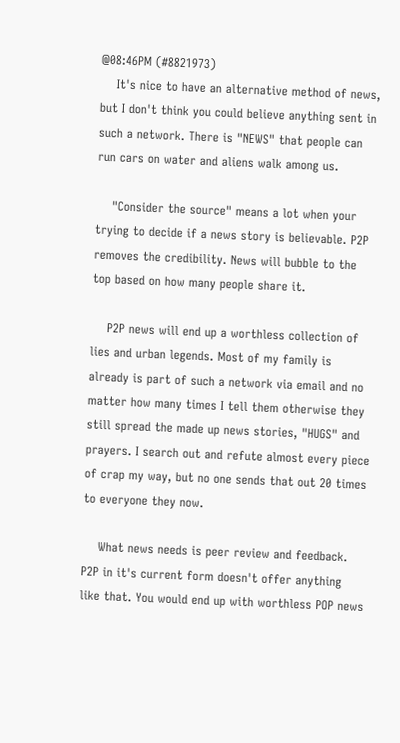@08:46PM (#8821973)
    It's nice to have an alternative method of news, but I don't think you could believe anything sent in such a network. There is "NEWS" that people can run cars on water and aliens walk among us.

    "Consider the source" means a lot when your trying to decide if a news story is believable. P2P removes the credibility. News will bubble to the top based on how many people share it.

    P2P news will end up a worthless collection of lies and urban legends. Most of my family is already is part of such a network via email and no matter how many times I tell them otherwise they still spread the made up news stories, "HUGS" and prayers. I search out and refute almost every piece of crap my way, but no one sends that out 20 times to everyone they now.

    What news needs is peer review and feedback. P2P in it's current form doesn't offer anything like that. You would end up with worthless POP news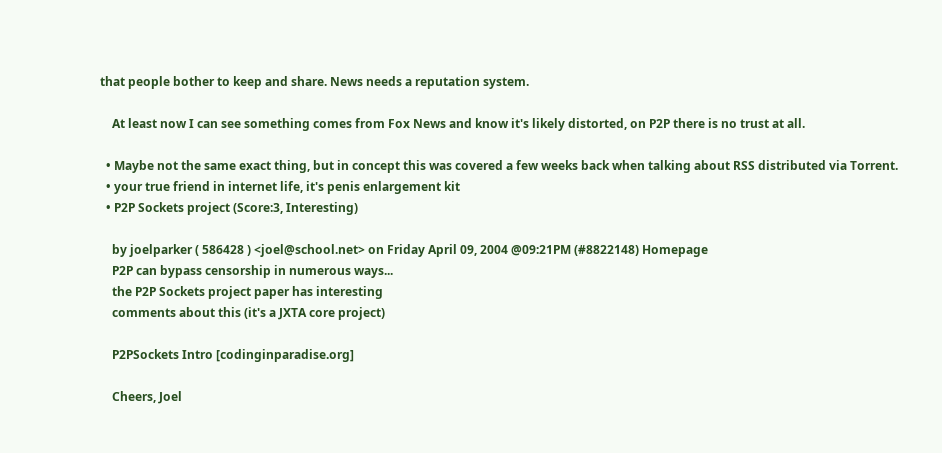that people bother to keep and share. News needs a reputation system.

    At least now I can see something comes from Fox News and know it's likely distorted, on P2P there is no trust at all.

  • Maybe not the same exact thing, but in concept this was covered a few weeks back when talking about RSS distributed via Torrent.
  • your true friend in internet life, it's penis enlargement kit
  • P2P Sockets project (Score:3, Interesting)

    by joelparker ( 586428 ) <joel@school.net> on Friday April 09, 2004 @09:21PM (#8822148) Homepage
    P2P can bypass censorship in numerous ways...
    the P2P Sockets project paper has interesting
    comments about this (it's a JXTA core project)

    P2PSockets Intro [codinginparadise.org]

    Cheers, Joel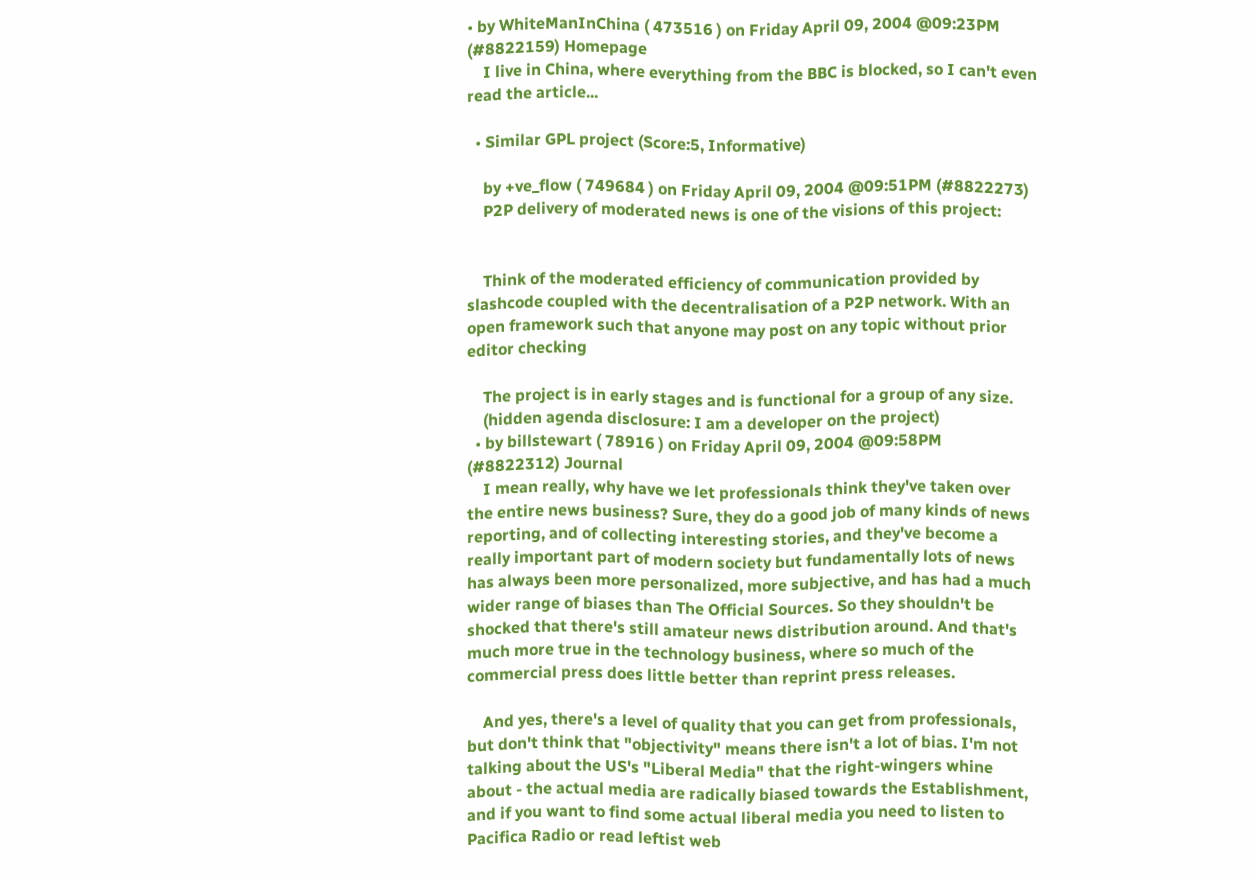• by WhiteManInChina ( 473516 ) on Friday April 09, 2004 @09:23PM (#8822159) Homepage
    I live in China, where everything from the BBC is blocked, so I can't even read the article...

  • Similar GPL project (Score:5, Informative)

    by +ve_flow ( 749684 ) on Friday April 09, 2004 @09:51PM (#8822273)
    P2P delivery of moderated news is one of the visions of this project:


    Think of the moderated efficiency of communication provided by slashcode coupled with the decentralisation of a P2P network. With an open framework such that anyone may post on any topic without prior editor checking

    The project is in early stages and is functional for a group of any size.
    (hidden agenda disclosure: I am a developer on the project)
  • by billstewart ( 78916 ) on Friday April 09, 2004 @09:58PM (#8822312) Journal
    I mean really, why have we let professionals think they've taken over the entire news business? Sure, they do a good job of many kinds of news reporting, and of collecting interesting stories, and they've become a really important part of modern society but fundamentally lots of news has always been more personalized, more subjective, and has had a much wider range of biases than The Official Sources. So they shouldn't be shocked that there's still amateur news distribution around. And that's much more true in the technology business, where so much of the commercial press does little better than reprint press releases.

    And yes, there's a level of quality that you can get from professionals, but don't think that "objectivity" means there isn't a lot of bias. I'm not talking about the US's "Liberal Media" that the right-wingers whine about - the actual media are radically biased towards the Establishment, and if you want to find some actual liberal media you need to listen to Pacifica Radio or read leftist web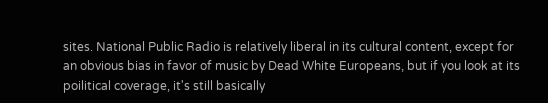sites. National Public Radio is relatively liberal in its cultural content, except for an obvious bias in favor of music by Dead White Europeans, but if you look at its poilitical coverage, it's still basically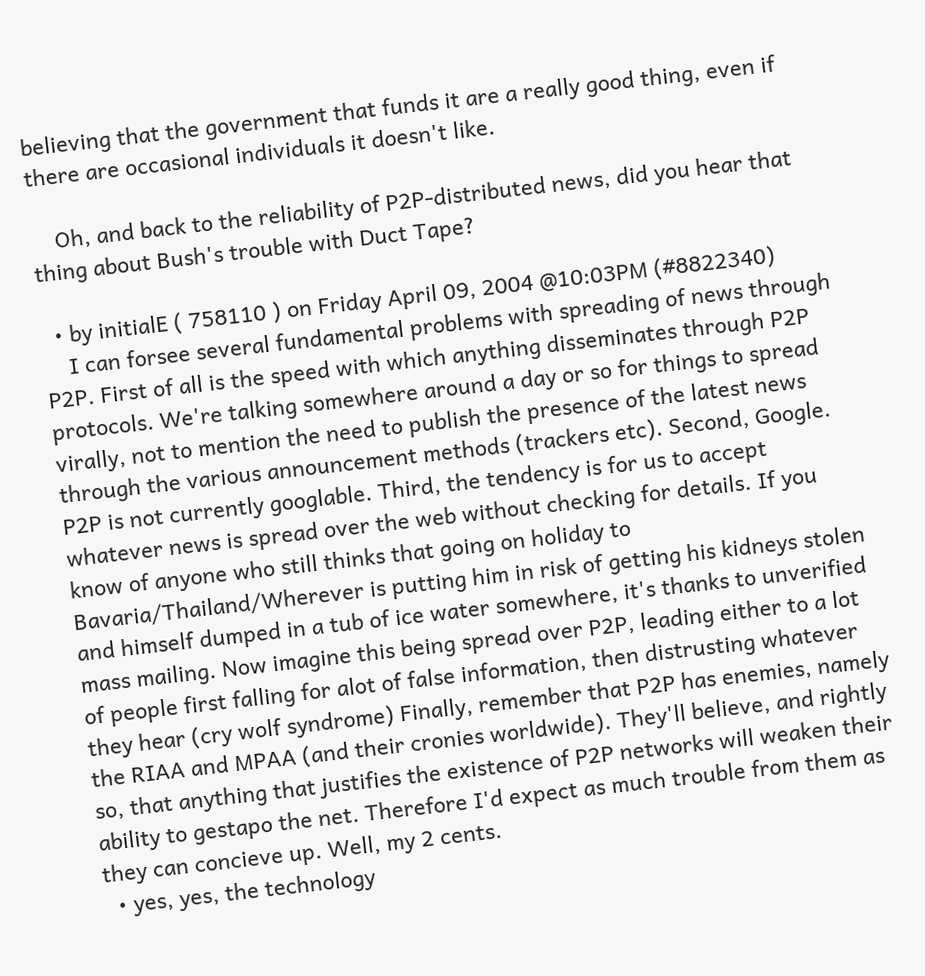believing that the government that funds it are a really good thing, even if there are occasional individuals it doesn't like.

    Oh, and back to the reliability of P2P-distributed news, did you hear that thing about Bush's trouble with Duct Tape?

  • by initialE ( 758110 ) on Friday April 09, 2004 @10:03PM (#8822340)
    I can forsee several fundamental problems with spreading of news through P2P. First of all is the speed with which anything disseminates through P2P protocols. We're talking somewhere around a day or so for things to spread virally, not to mention the need to publish the presence of the latest news through the various announcement methods (trackers etc). Second, Google. P2P is not currently googlable. Third, the tendency is for us to accept whatever news is spread over the web without checking for details. If you know of anyone who still thinks that going on holiday to Bavaria/Thailand/Wherever is putting him in risk of getting his kidneys stolen and himself dumped in a tub of ice water somewhere, it's thanks to unverified mass mailing. Now imagine this being spread over P2P, leading either to a lot of people first falling for alot of false information, then distrusting whatever they hear (cry wolf syndrome) Finally, remember that P2P has enemies, namely the RIAA and MPAA (and their cronies worldwide). They'll believe, and rightly so, that anything that justifies the existence of P2P networks will weaken their ability to gestapo the net. Therefore I'd expect as much trouble from them as they can concieve up. Well, my 2 cents.
  • yes, yes, the technology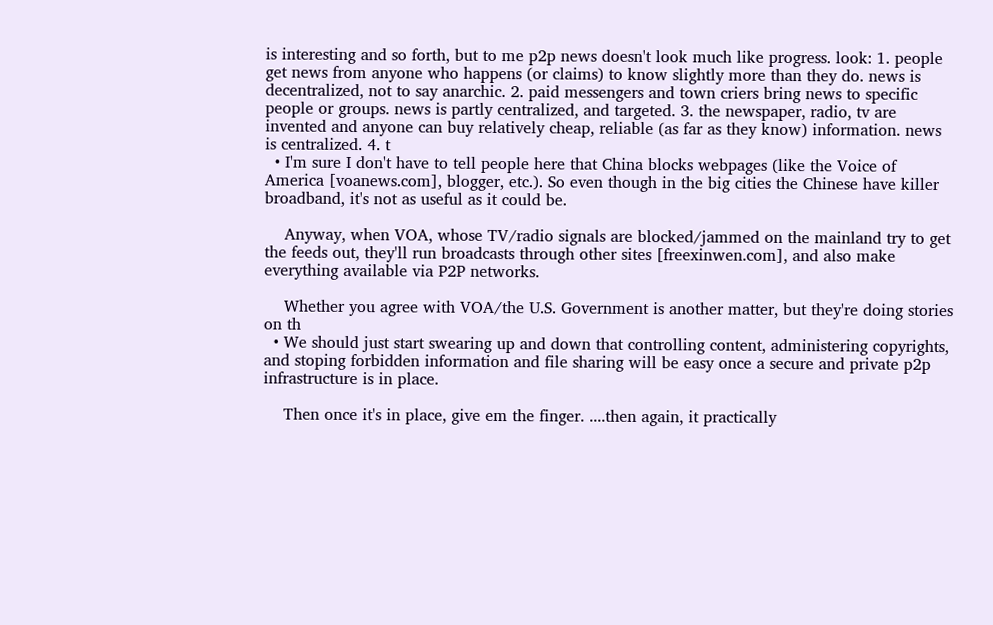is interesting and so forth, but to me p2p news doesn't look much like progress. look: 1. people get news from anyone who happens (or claims) to know slightly more than they do. news is decentralized, not to say anarchic. 2. paid messengers and town criers bring news to specific people or groups. news is partly centralized, and targeted. 3. the newspaper, radio, tv are invented and anyone can buy relatively cheap, reliable (as far as they know) information. news is centralized. 4. t
  • I'm sure I don't have to tell people here that China blocks webpages (like the Voice of America [voanews.com], blogger, etc.). So even though in the big cities the Chinese have killer broadband, it's not as useful as it could be.

    Anyway, when VOA, whose TV/radio signals are blocked/jammed on the mainland try to get the feeds out, they'll run broadcasts through other sites [freexinwen.com], and also make everything available via P2P networks.

    Whether you agree with VOA/the U.S. Government is another matter, but they're doing stories on th
  • We should just start swearing up and down that controlling content, administering copyrights, and stoping forbidden information and file sharing will be easy once a secure and private p2p infrastructure is in place.

    Then once it's in place, give em the finger. ....then again, it practically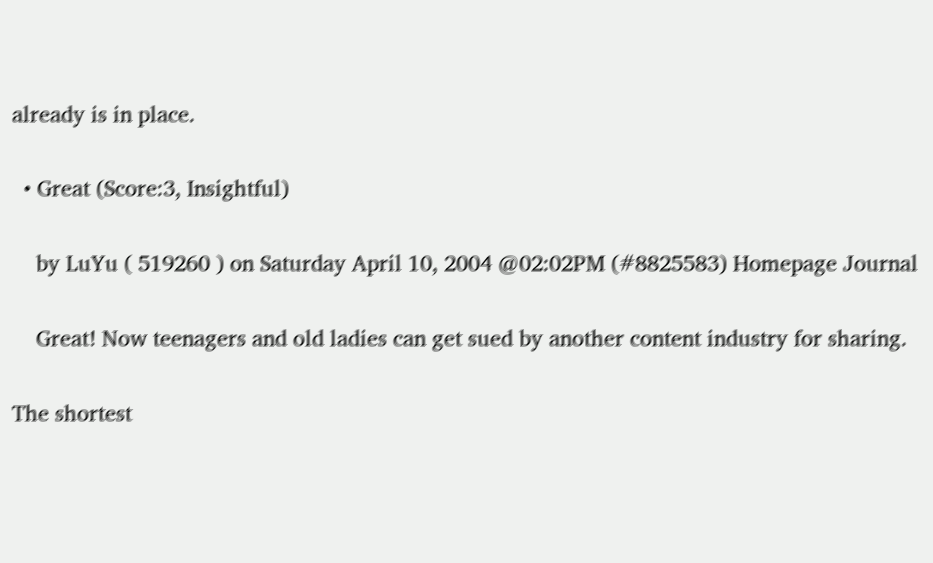already is in place.

  • Great (Score:3, Insightful)

    by LuYu ( 519260 ) on Saturday April 10, 2004 @02:02PM (#8825583) Homepage Journal

    Great! Now teenagers and old ladies can get sued by another content industry for sharing.

The shortest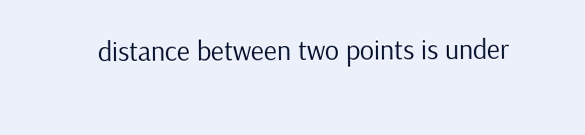distance between two points is under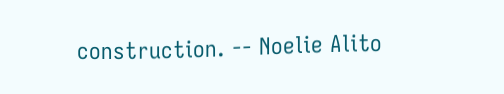construction. -- Noelie Alito